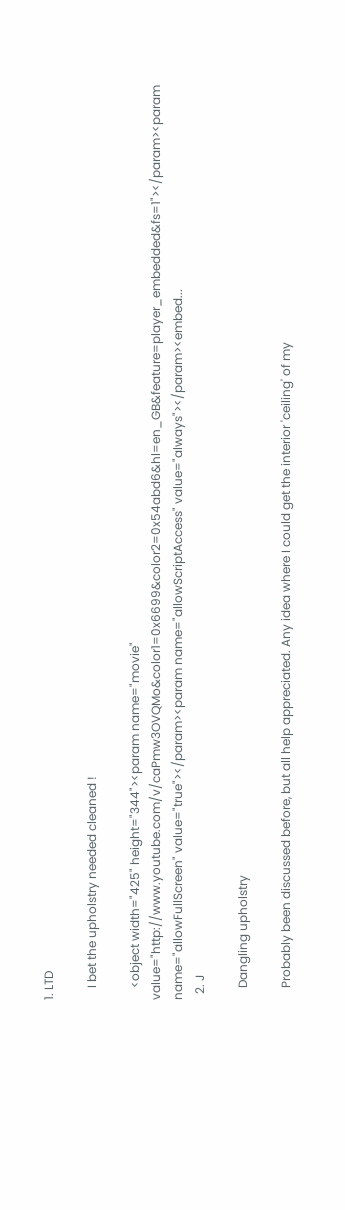1. LTD

    I bet the upholstry needed cleaned !

    <object width="425" height="344"><param name="movie" value="http://www.youtube.com/v/caPmw3OVQMo&color1=0x6699&color2=0x54abd6&hl=en_GB&feature=player_embedded&fs=1"></param><param name="allowFullScreen" value="true"></param><param name="allowScriptAccess" value="always"></param><embed...
  2. J

    Dangling upholstry

    Probably been discussed before, but all help appreciated. Any idea where I could get the interior 'ceiling' of my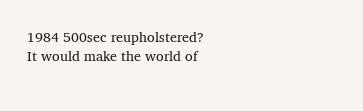1984 500sec reupholstered? It would make the world of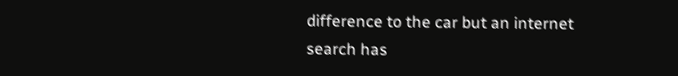difference to the car but an internet search has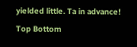yielded little. Ta in advance!
Top Bottom